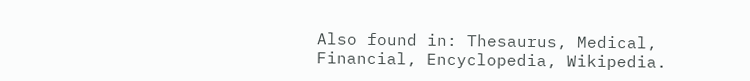Also found in: Thesaurus, Medical, Financial, Encyclopedia, Wikipedia.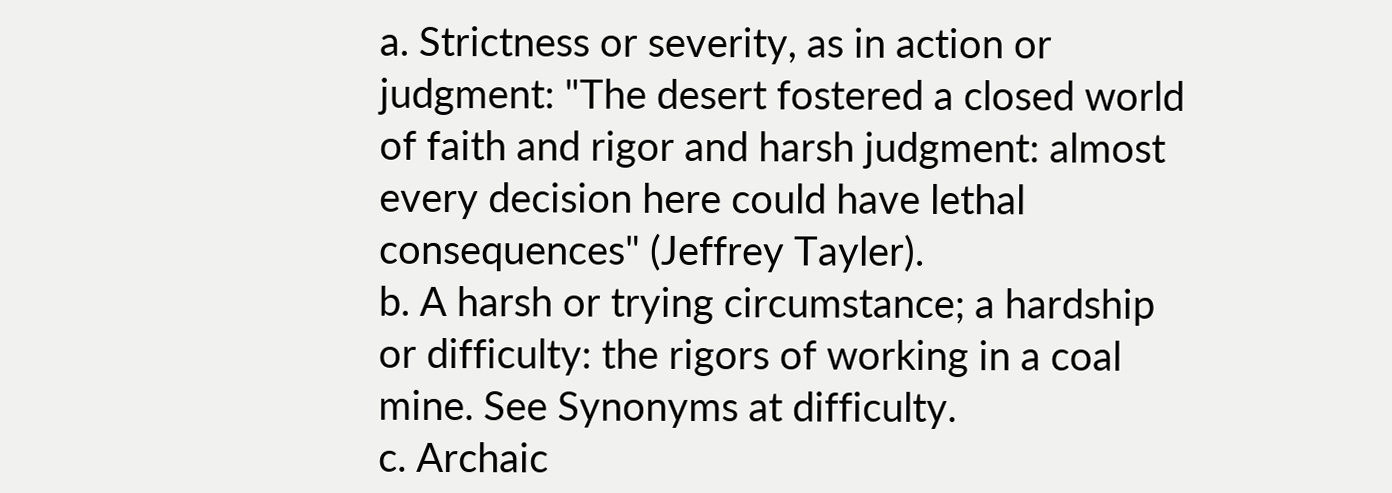a. Strictness or severity, as in action or judgment: "The desert fostered a closed world of faith and rigor and harsh judgment: almost every decision here could have lethal consequences" (Jeffrey Tayler).
b. A harsh or trying circumstance; a hardship or difficulty: the rigors of working in a coal mine. See Synonyms at difficulty.
c. Archaic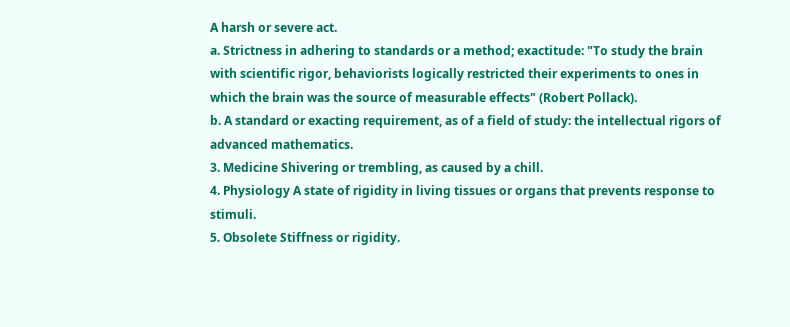A harsh or severe act.
a. Strictness in adhering to standards or a method; exactitude: "To study the brain with scientific rigor, behaviorists logically restricted their experiments to ones in which the brain was the source of measurable effects" (Robert Pollack).
b. A standard or exacting requirement, as of a field of study: the intellectual rigors of advanced mathematics.
3. Medicine Shivering or trembling, as caused by a chill.
4. Physiology A state of rigidity in living tissues or organs that prevents response to stimuli.
5. Obsolete Stiffness or rigidity.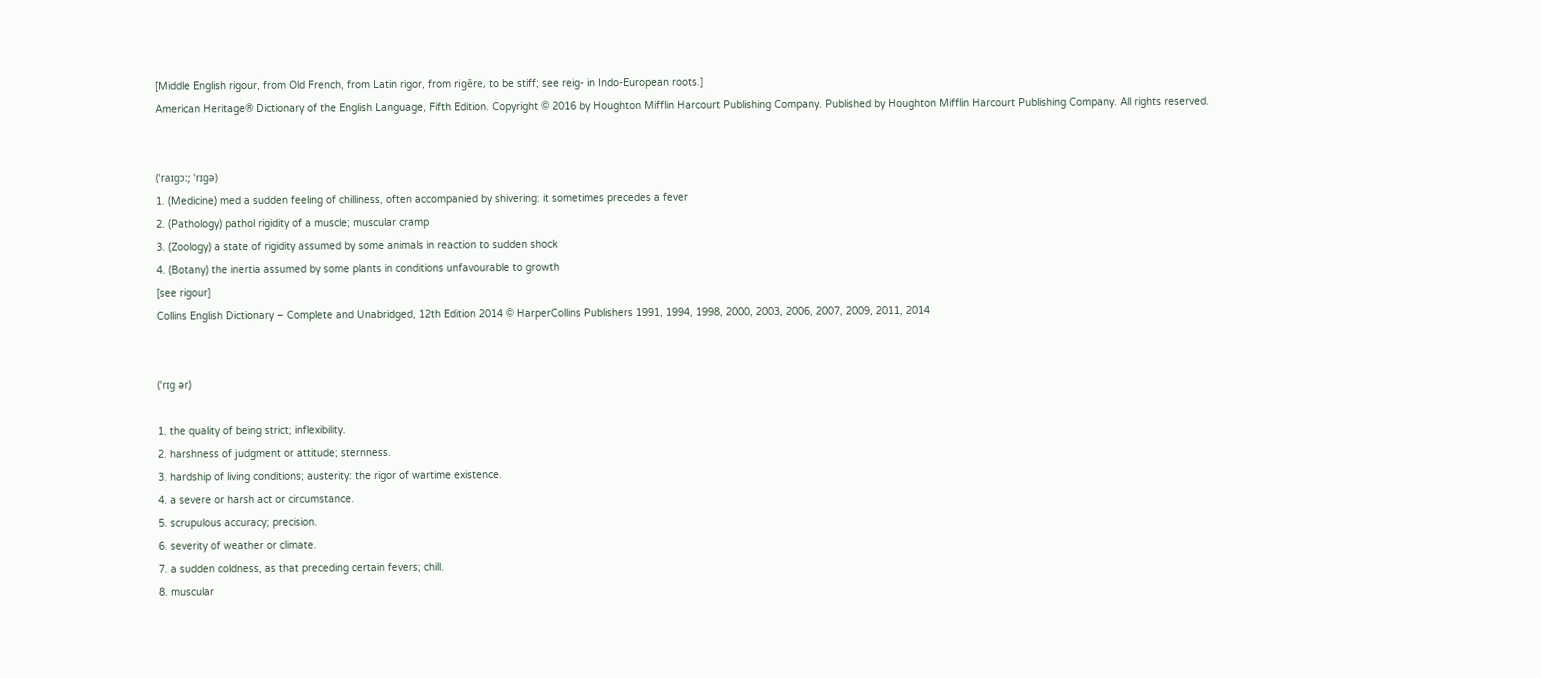[Middle English rigour, from Old French, from Latin rigor, from rigēre, to be stiff; see reig- in Indo-European roots.]
American Heritage® Dictionary of the English Language, Fifth Edition. Copyright © 2016 by Houghton Mifflin Harcourt Publishing Company. Published by Houghton Mifflin Harcourt Publishing Company. All rights reserved.


(ˈraɪɡɔː; ˈrɪɡə)
1. (Medicine) med a sudden feeling of chilliness, often accompanied by shivering: it sometimes precedes a fever
2. (Pathology) pathol rigidity of a muscle; muscular cramp
3. (Zoology) a state of rigidity assumed by some animals in reaction to sudden shock
4. (Botany) the inertia assumed by some plants in conditions unfavourable to growth
[see rigour]
Collins English Dictionary – Complete and Unabridged, 12th Edition 2014 © HarperCollins Publishers 1991, 1994, 1998, 2000, 2003, 2006, 2007, 2009, 2011, 2014


(ˈrɪg ər)

1. the quality of being strict; inflexibility.
2. harshness of judgment or attitude; sternness.
3. hardship of living conditions; austerity: the rigor of wartime existence.
4. a severe or harsh act or circumstance.
5. scrupulous accuracy; precision.
6. severity of weather or climate.
7. a sudden coldness, as that preceding certain fevers; chill.
8. muscular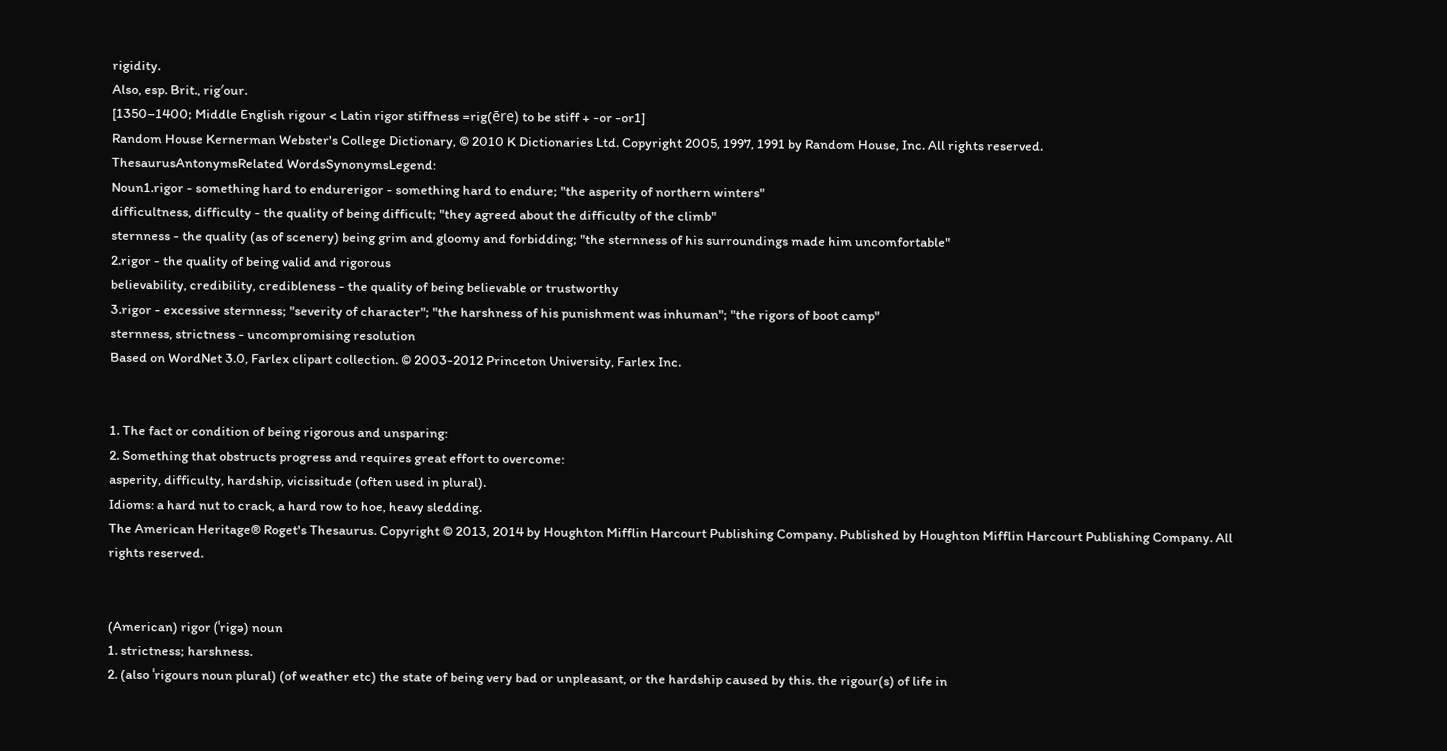rigidity.
Also, esp. Brit., rig′our.
[1350–1400; Middle English rigour < Latin rigor stiffness =rig(ēre) to be stiff + -or -or1]
Random House Kernerman Webster's College Dictionary, © 2010 K Dictionaries Ltd. Copyright 2005, 1997, 1991 by Random House, Inc. All rights reserved.
ThesaurusAntonymsRelated WordsSynonymsLegend:
Noun1.rigor - something hard to endurerigor - something hard to endure; "the asperity of northern winters"
difficultness, difficulty - the quality of being difficult; "they agreed about the difficulty of the climb"
sternness - the quality (as of scenery) being grim and gloomy and forbidding; "the sternness of his surroundings made him uncomfortable"
2.rigor - the quality of being valid and rigorous
believability, credibility, credibleness - the quality of being believable or trustworthy
3.rigor - excessive sternness; "severity of character"; "the harshness of his punishment was inhuman"; "the rigors of boot camp"
sternness, strictness - uncompromising resolution
Based on WordNet 3.0, Farlex clipart collection. © 2003-2012 Princeton University, Farlex Inc.


1. The fact or condition of being rigorous and unsparing:
2. Something that obstructs progress and requires great effort to overcome:
asperity, difficulty, hardship, vicissitude (often used in plural).
Idioms: a hard nut to crack, a hard row to hoe, heavy sledding.
The American Heritage® Roget's Thesaurus. Copyright © 2013, 2014 by Houghton Mifflin Harcourt Publishing Company. Published by Houghton Mifflin Harcourt Publishing Company. All rights reserved.


(American) rigor (ˈrigə) noun
1. strictness; harshness.
2. (also ˈrigours noun plural) (of weather etc) the state of being very bad or unpleasant, or the hardship caused by this. the rigour(s) of life in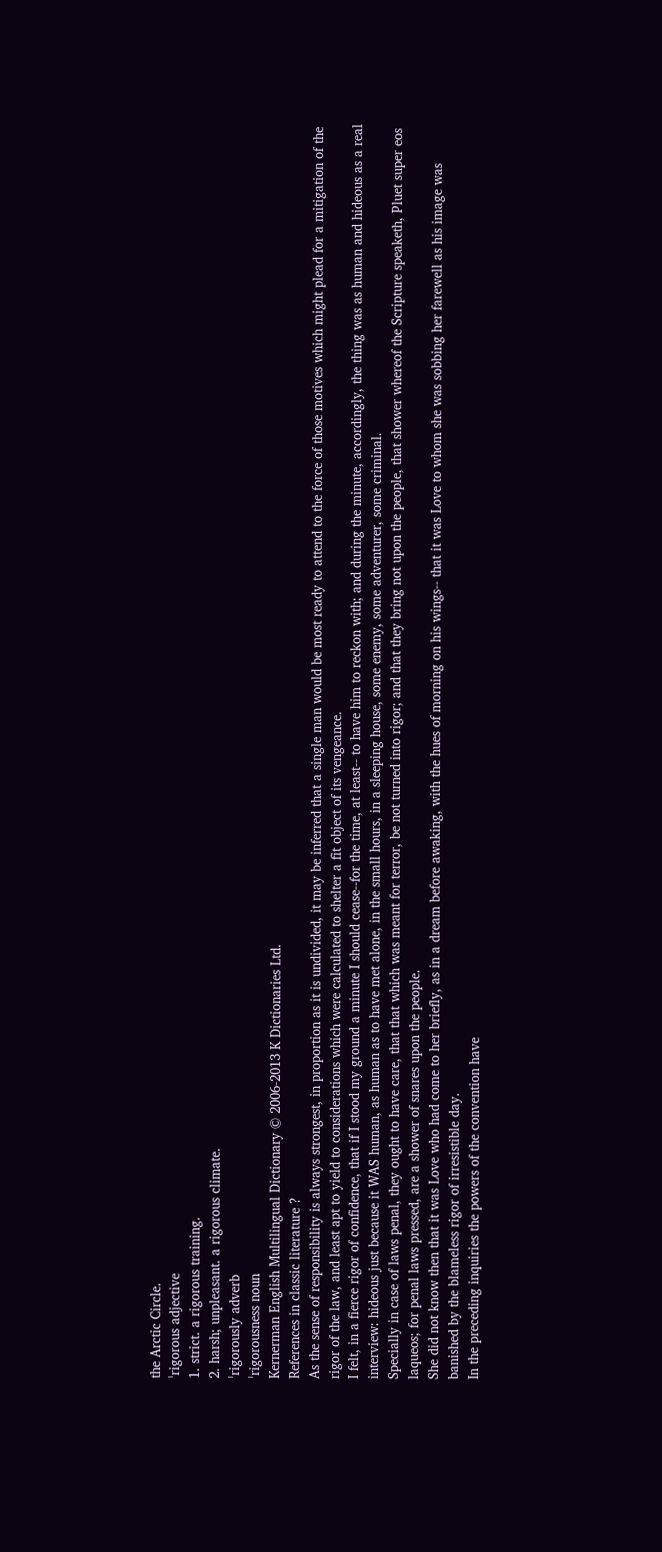the Arctic Circle.
ˈrigorous adjective
1. strict. a rigorous training.
2. harsh; unpleasant. a rigorous climate.
ˈrigorously adverb
ˈrigorousness noun
Kernerman English Multilingual Dictionary © 2006-2013 K Dictionaries Ltd.
References in classic literature ?
As the sense of responsibility is always strongest, in proportion as it is undivided, it may be inferred that a single man would be most ready to attend to the force of those motives which might plead for a mitigation of the rigor of the law, and least apt to yield to considerations which were calculated to shelter a fit object of its vengeance.
I felt, in a fierce rigor of confidence, that if I stood my ground a minute I should cease--for the time, at least-- to have him to reckon with; and during the minute, accordingly, the thing was as human and hideous as a real interview: hideous just because it WAS human, as human as to have met alone, in the small hours, in a sleeping house, some enemy, some adventurer, some criminal.
Specially in case of laws penal, they ought to have care, that that which was meant for terror, be not turned into rigor; and that they bring not upon the people, that shower whereof the Scripture speaketh, Pluet super eos laqueos; for penal laws pressed, are a shower of snares upon the people.
She did not know then that it was Love who had come to her briefly, as in a dream before awaking, with the hues of morning on his wings-- that it was Love to whom she was sobbing her farewell as his image was banished by the blameless rigor of irresistible day.
In the preceding inquiries the powers of the convention have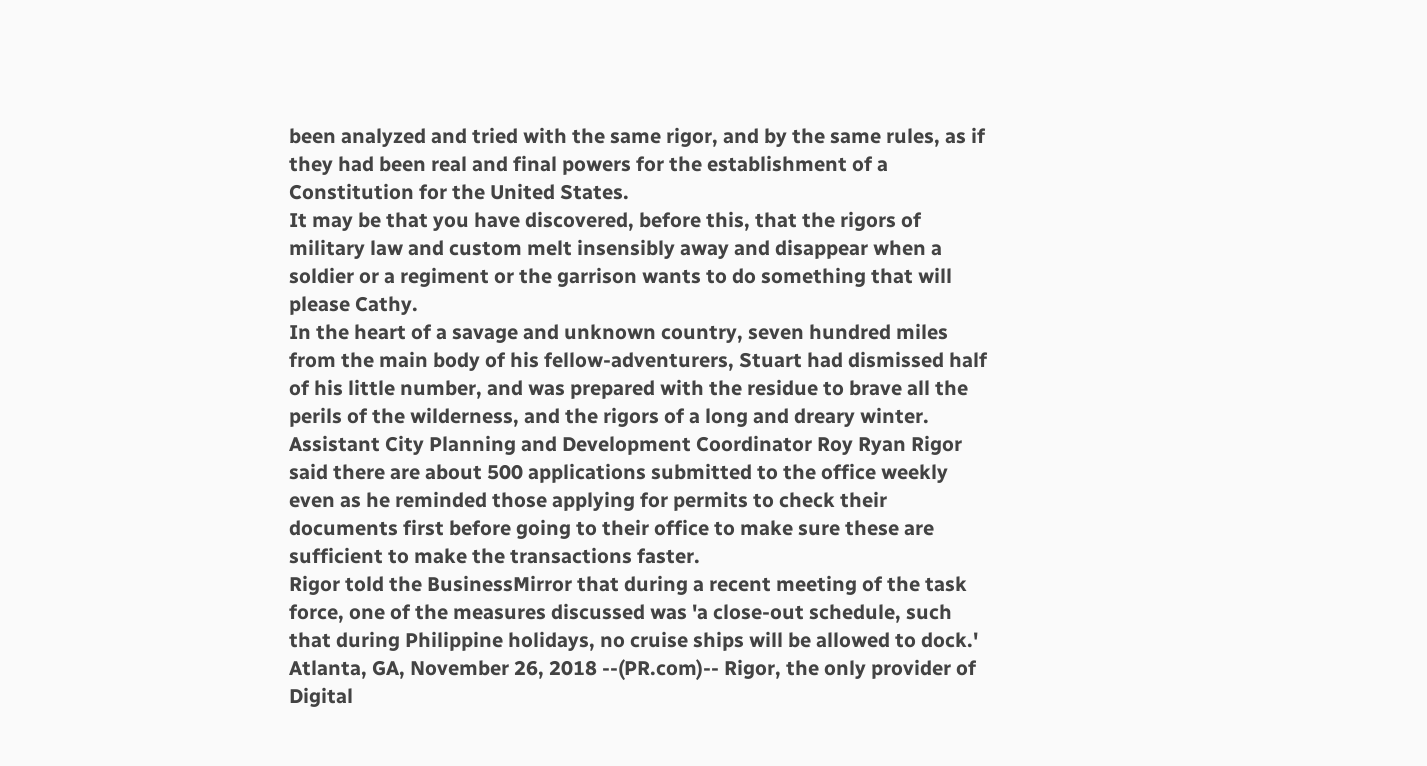been analyzed and tried with the same rigor, and by the same rules, as if they had been real and final powers for the establishment of a Constitution for the United States.
It may be that you have discovered, before this, that the rigors of military law and custom melt insensibly away and disappear when a soldier or a regiment or the garrison wants to do something that will please Cathy.
In the heart of a savage and unknown country, seven hundred miles from the main body of his fellow-adventurers, Stuart had dismissed half of his little number, and was prepared with the residue to brave all the perils of the wilderness, and the rigors of a long and dreary winter.
Assistant City Planning and Development Coordinator Roy Ryan Rigor said there are about 500 applications submitted to the office weekly even as he reminded those applying for permits to check their documents first before going to their office to make sure these are sufficient to make the transactions faster.
Rigor told the BusinessMirror that during a recent meeting of the task force, one of the measures discussed was 'a close-out schedule, such that during Philippine holidays, no cruise ships will be allowed to dock.'
Atlanta, GA, November 26, 2018 --(PR.com)-- Rigor, the only provider of Digital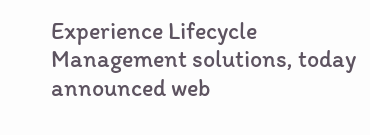Experience Lifecycle Management solutions, today announced web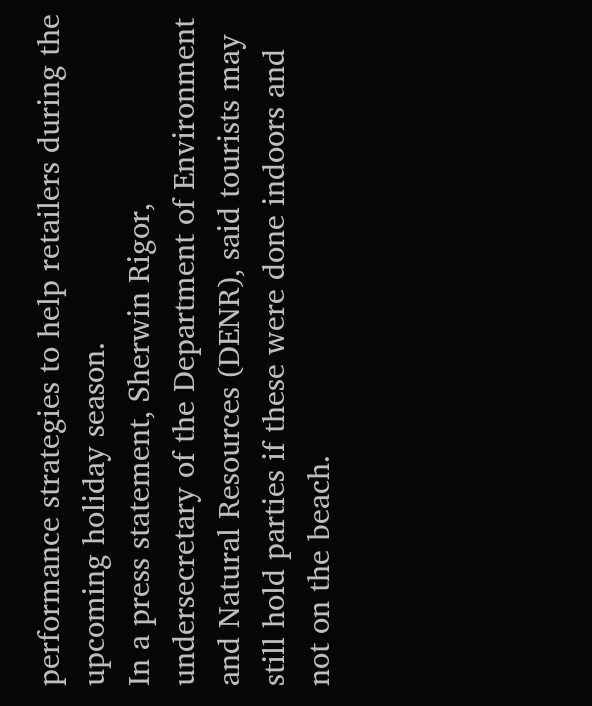performance strategies to help retailers during the upcoming holiday season.
In a press statement, Sherwin Rigor, undersecretary of the Department of Environment and Natural Resources (DENR), said tourists may still hold parties if these were done indoors and not on the beach.